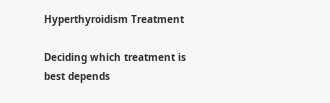Hyperthyroidism Treatment

Deciding which treatment is best depends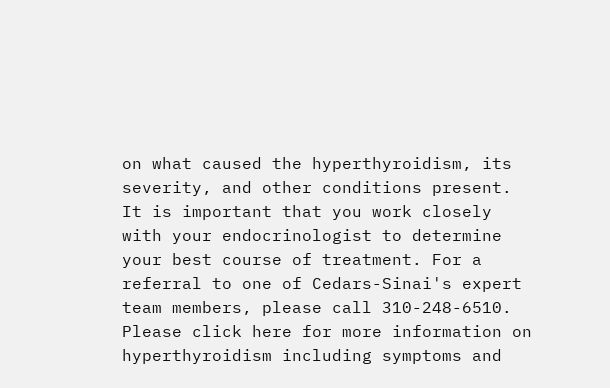on what caused the hyperthyroidism, its severity, and other conditions present.  It is important that you work closely with your endocrinologist to determine your best course of treatment. For a referral to one of Cedars-Sinai's expert team members, please call 310-248-6510. Please click here for more information on hyperthyroidism including symptoms and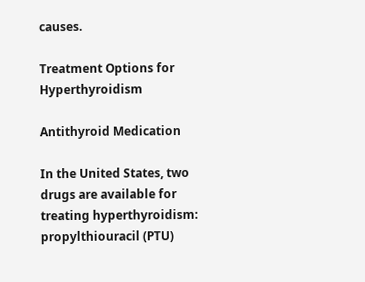causes.

Treatment Options for Hyperthyroidism

Antithyroid Medication

In the United States, two drugs are available for treating hyperthyroidism: propylthiouracil (PTU)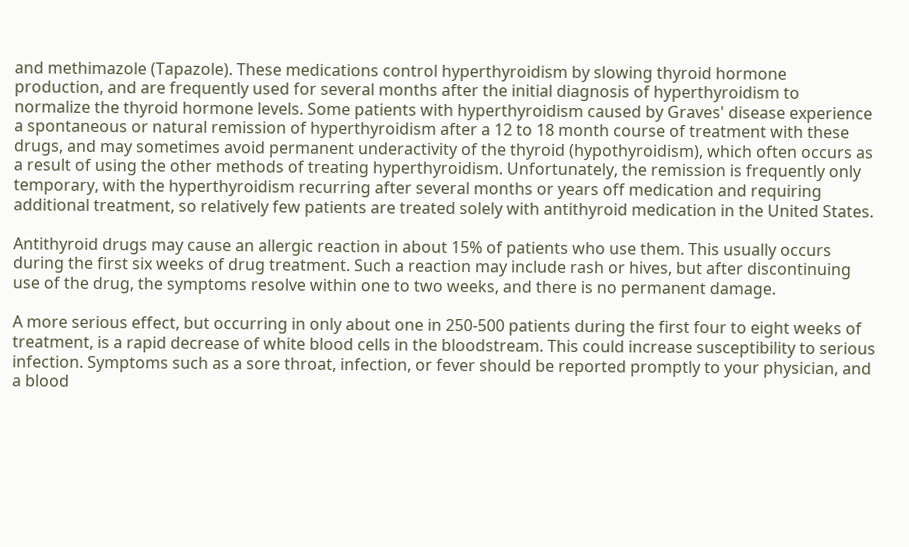and methimazole (Tapazole). These medications control hyperthyroidism by slowing thyroid hormone production, and are frequently used for several months after the initial diagnosis of hyperthyroidism to normalize the thyroid hormone levels. Some patients with hyperthyroidism caused by Graves' disease experience a spontaneous or natural remission of hyperthyroidism after a 12 to 18 month course of treatment with these drugs, and may sometimes avoid permanent underactivity of the thyroid (hypothyroidism), which often occurs as a result of using the other methods of treating hyperthyroidism. Unfortunately, the remission is frequently only temporary, with the hyperthyroidism recurring after several months or years off medication and requiring additional treatment, so relatively few patients are treated solely with antithyroid medication in the United States.

Antithyroid drugs may cause an allergic reaction in about 15% of patients who use them. This usually occurs during the first six weeks of drug treatment. Such a reaction may include rash or hives, but after discontinuing use of the drug, the symptoms resolve within one to two weeks, and there is no permanent damage.

A more serious effect, but occurring in only about one in 250-500 patients during the first four to eight weeks of treatment, is a rapid decrease of white blood cells in the bloodstream. This could increase susceptibility to serious infection. Symptoms such as a sore throat, infection, or fever should be reported promptly to your physician, and a blood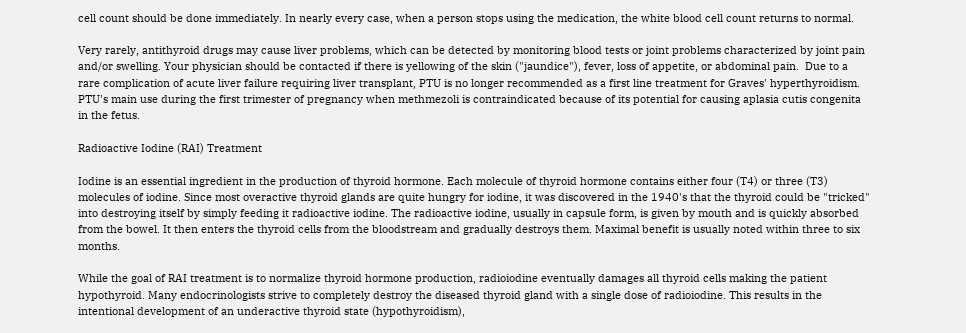cell count should be done immediately. In nearly every case, when a person stops using the medication, the white blood cell count returns to normal.

Very rarely, antithyroid drugs may cause liver problems, which can be detected by monitoring blood tests or joint problems characterized by joint pain and/or swelling. Your physician should be contacted if there is yellowing of the skin ("jaundice"), fever, loss of appetite, or abdominal pain.  Due to a rare complication of acute liver failure requiring liver transplant, PTU is no longer recommended as a first line treatment for Graves' hyperthyroidism.  PTU's main use during the first trimester of pregnancy when methmezoli is contraindicated because of its potential for causing aplasia cutis congenita in the fetus.

Radioactive Iodine (RAI) Treatment

Iodine is an essential ingredient in the production of thyroid hormone. Each molecule of thyroid hormone contains either four (T4) or three (T3) molecules of iodine. Since most overactive thyroid glands are quite hungry for iodine, it was discovered in the 1940's that the thyroid could be "tricked" into destroying itself by simply feeding it radioactive iodine. The radioactive iodine, usually in capsule form, is given by mouth and is quickly absorbed from the bowel. It then enters the thyroid cells from the bloodstream and gradually destroys them. Maximal benefit is usually noted within three to six months.

While the goal of RAI treatment is to normalize thyroid hormone production, radioiodine eventually damages all thyroid cells making the patient hypothyroid. Many endocrinologists strive to completely destroy the diseased thyroid gland with a single dose of radioiodine. This results in the intentional development of an underactive thyroid state (hypothyroidism),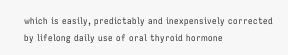which is easily, predictably and inexpensively corrected by lifelong daily use of oral thyroid hormone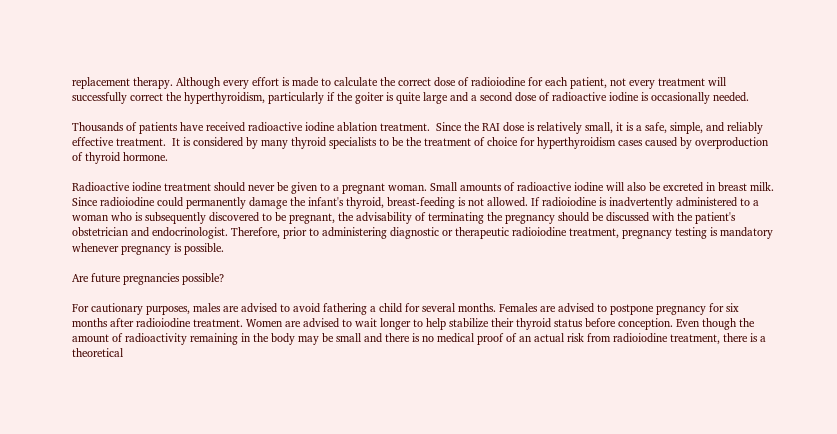replacement therapy. Although every effort is made to calculate the correct dose of radioiodine for each patient, not every treatment will successfully correct the hyperthyroidism, particularly if the goiter is quite large and a second dose of radioactive iodine is occasionally needed.

Thousands of patients have received radioactive iodine ablation treatment.  Since the RAI dose is relatively small, it is a safe, simple, and reliably effective treatment.  It is considered by many thyroid specialists to be the treatment of choice for hyperthyroidism cases caused by overproduction of thyroid hormone.

Radioactive iodine treatment should never be given to a pregnant woman. Small amounts of radioactive iodine will also be excreted in breast milk. Since radioiodine could permanently damage the infant's thyroid, breast-feeding is not allowed. If radioiodine is inadvertently administered to a woman who is subsequently discovered to be pregnant, the advisability of terminating the pregnancy should be discussed with the patient's obstetrician and endocrinologist. Therefore, prior to administering diagnostic or therapeutic radioiodine treatment, pregnancy testing is mandatory whenever pregnancy is possible.

Are future pregnancies possible?

For cautionary purposes, males are advised to avoid fathering a child for several months. Females are advised to postpone pregnancy for six months after radioiodine treatment. Women are advised to wait longer to help stabilize their thyroid status before conception. Even though the amount of radioactivity remaining in the body may be small and there is no medical proof of an actual risk from radioiodine treatment, there is a theoretical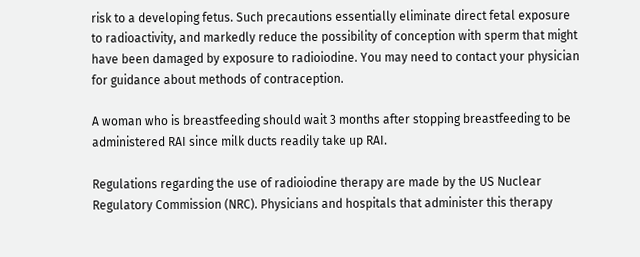risk to a developing fetus. Such precautions essentially eliminate direct fetal exposure to radioactivity, and markedly reduce the possibility of conception with sperm that might have been damaged by exposure to radioiodine. You may need to contact your physician for guidance about methods of contraception.

A woman who is breastfeeding should wait 3 months after stopping breastfeeding to be administered RAI since milk ducts readily take up RAI.

Regulations regarding the use of radioiodine therapy are made by the US Nuclear Regulatory Commission (NRC). Physicians and hospitals that administer this therapy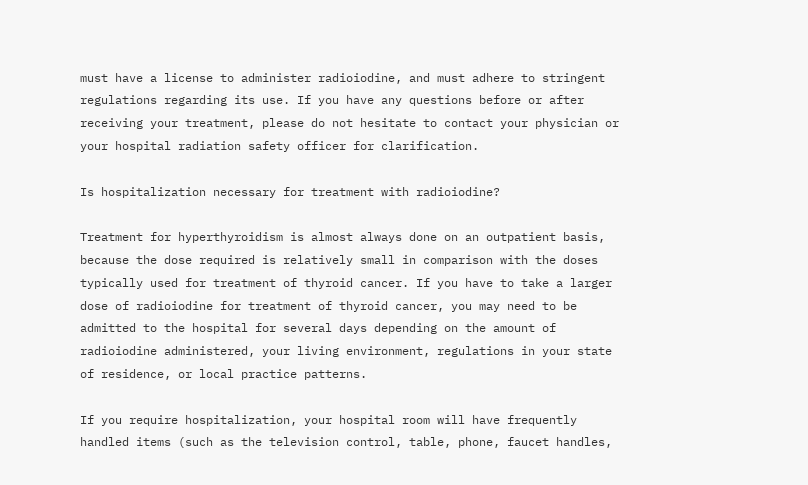must have a license to administer radioiodine, and must adhere to stringent regulations regarding its use. If you have any questions before or after receiving your treatment, please do not hesitate to contact your physician or your hospital radiation safety officer for clarification.

Is hospitalization necessary for treatment with radioiodine?

Treatment for hyperthyroidism is almost always done on an outpatient basis, because the dose required is relatively small in comparison with the doses typically used for treatment of thyroid cancer. If you have to take a larger dose of radioiodine for treatment of thyroid cancer, you may need to be admitted to the hospital for several days depending on the amount of radioiodine administered, your living environment, regulations in your state of residence, or local practice patterns.

If you require hospitalization, your hospital room will have frequently handled items (such as the television control, table, phone, faucet handles,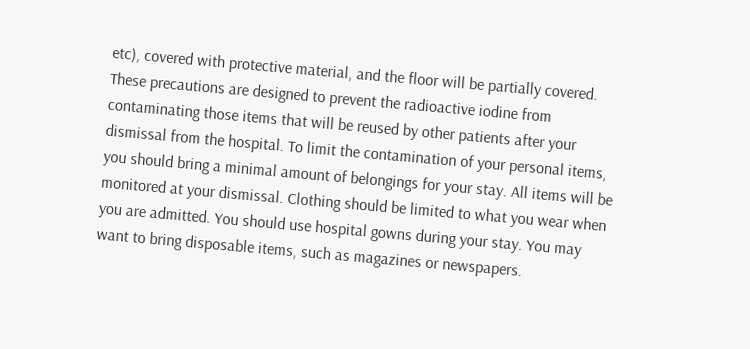etc), covered with protective material, and the floor will be partially covered. These precautions are designed to prevent the radioactive iodine from contaminating those items that will be reused by other patients after your dismissal from the hospital. To limit the contamination of your personal items, you should bring a minimal amount of belongings for your stay. All items will be monitored at your dismissal. Clothing should be limited to what you wear when you are admitted. You should use hospital gowns during your stay. You may want to bring disposable items, such as magazines or newspapers.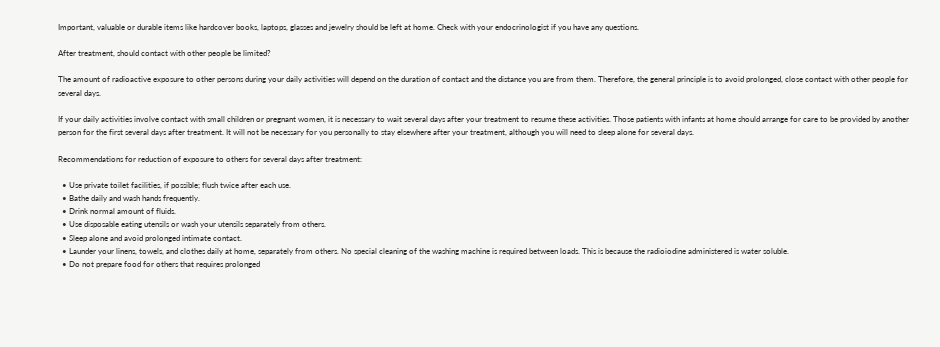Important, valuable or durable items like hardcover books, laptops, glasses and jewelry should be left at home. Check with your endocrinologist if you have any questions.

After treatment, should contact with other people be limited?

The amount of radioactive exposure to other persons during your daily activities will depend on the duration of contact and the distance you are from them. Therefore, the general principle is to avoid prolonged, close contact with other people for several days.

If your daily activities involve contact with small children or pregnant women, it is necessary to wait several days after your treatment to resume these activities. Those patients with infants at home should arrange for care to be provided by another person for the first several days after treatment. It will not be necessary for you personally to stay elsewhere after your treatment, although you will need to sleep alone for several days.

Recommendations for reduction of exposure to others for several days after treatment:

  • Use private toilet facilities, if possible; flush twice after each use.
  • Bathe daily and wash hands frequently.
  • Drink normal amount of fluids.
  • Use disposable eating utensils or wash your utensils separately from others.
  • Sleep alone and avoid prolonged intimate contact.
  • Launder your linens, towels, and clothes daily at home, separately from others. No special cleaning of the washing machine is required between loads. This is because the radioiodine administered is water soluble.
  • Do not prepare food for others that requires prolonged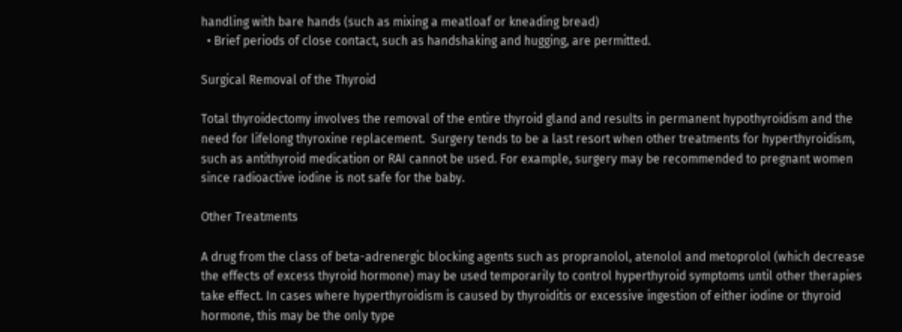handling with bare hands (such as mixing a meatloaf or kneading bread)
  • Brief periods of close contact, such as handshaking and hugging, are permitted.

Surgical Removal of the Thyroid

Total thyroidectomy involves the removal of the entire thyroid gland and results in permanent hypothyroidism and the need for lifelong thyroxine replacement.  Surgery tends to be a last resort when other treatments for hyperthyroidism, such as antithyroid medication or RAI cannot be used. For example, surgery may be recommended to pregnant women since radioactive iodine is not safe for the baby.

Other Treatments

A drug from the class of beta-adrenergic blocking agents such as propranolol, atenolol and metoprolol (which decrease the effects of excess thyroid hormone) may be used temporarily to control hyperthyroid symptoms until other therapies take effect. In cases where hyperthyroidism is caused by thyroiditis or excessive ingestion of either iodine or thyroid hormone, this may be the only type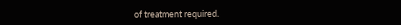of treatment required.